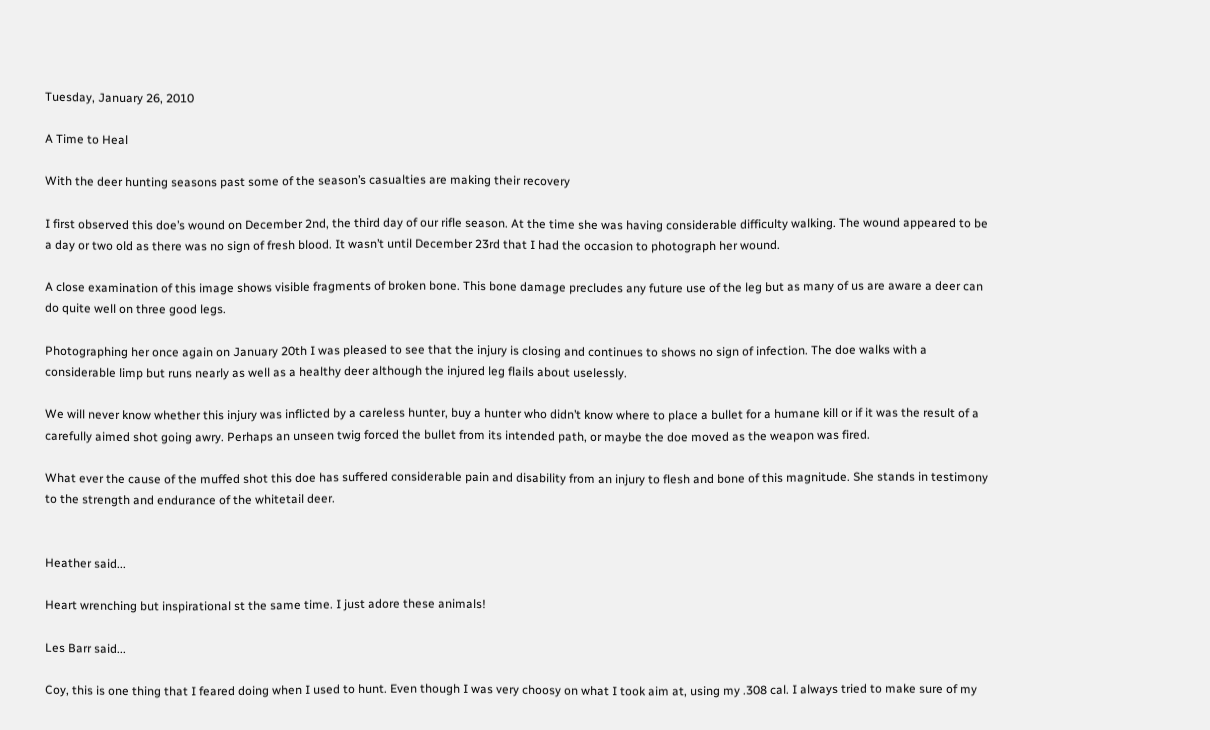Tuesday, January 26, 2010

A Time to Heal

With the deer hunting seasons past some of the season’s casualties are making their recovery

I first observed this doe’s wound on December 2nd, the third day of our rifle season. At the time she was having considerable difficulty walking. The wound appeared to be a day or two old as there was no sign of fresh blood. It wasn’t until December 23rd that I had the occasion to photograph her wound.

A close examination of this image shows visible fragments of broken bone. This bone damage precludes any future use of the leg but as many of us are aware a deer can do quite well on three good legs.

Photographing her once again on January 20th I was pleased to see that the injury is closing and continues to shows no sign of infection. The doe walks with a considerable limp but runs nearly as well as a healthy deer although the injured leg flails about uselessly.

We will never know whether this injury was inflicted by a careless hunter, buy a hunter who didn’t know where to place a bullet for a humane kill or if it was the result of a carefully aimed shot going awry. Perhaps an unseen twig forced the bullet from its intended path, or maybe the doe moved as the weapon was fired.

What ever the cause of the muffed shot this doe has suffered considerable pain and disability from an injury to flesh and bone of this magnitude. She stands in testimony to the strength and endurance of the whitetail deer.


Heather said...

Heart wrenching but inspirational st the same time. I just adore these animals!

Les Barr said...

Coy, this is one thing that I feared doing when I used to hunt. Even though I was very choosy on what I took aim at, using my .308 cal. I always tried to make sure of my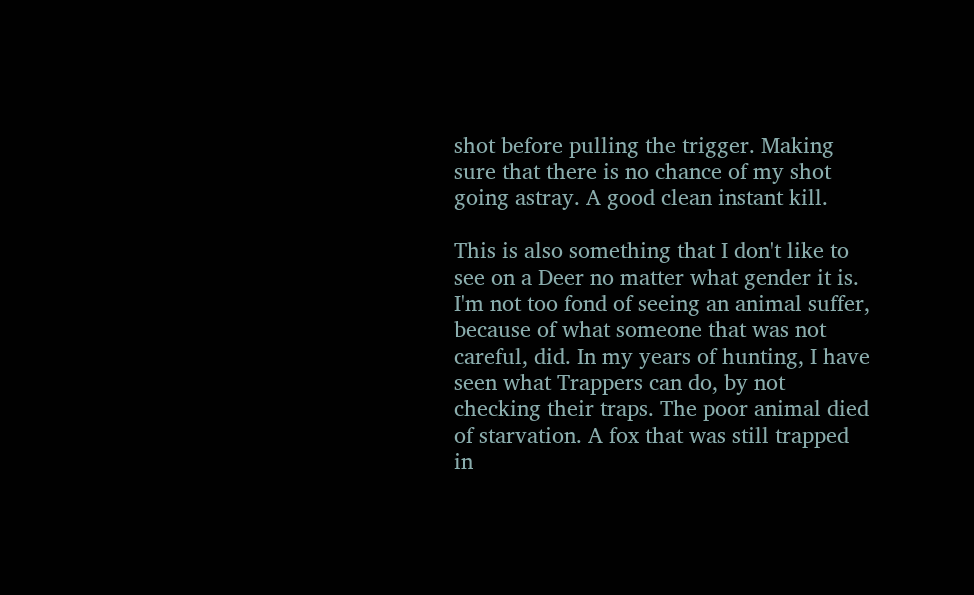shot before pulling the trigger. Making sure that there is no chance of my shot going astray. A good clean instant kill.

This is also something that I don't like to see on a Deer no matter what gender it is. I'm not too fond of seeing an animal suffer, because of what someone that was not careful, did. In my years of hunting, I have seen what Trappers can do, by not checking their traps. The poor animal died of starvation. A fox that was still trapped in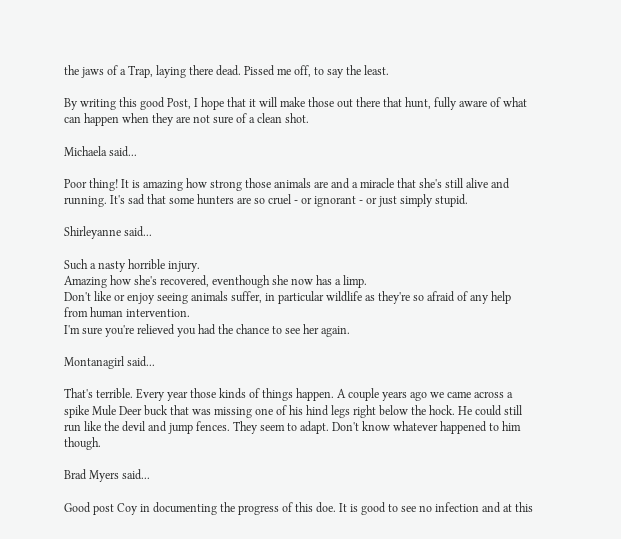the jaws of a Trap, laying there dead. Pissed me off, to say the least.

By writing this good Post, I hope that it will make those out there that hunt, fully aware of what can happen when they are not sure of a clean shot.

Michaela said...

Poor thing! It is amazing how strong those animals are and a miracle that she's still alive and running. It's sad that some hunters are so cruel - or ignorant - or just simply stupid.

Shirleyanne said...

Such a nasty horrible injury.
Amazing how she's recovered, eventhough she now has a limp.
Don't like or enjoy seeing animals suffer, in particular wildlife as they're so afraid of any help from human intervention.
I'm sure you're relieved you had the chance to see her again.

Montanagirl said...

That's terrible. Every year those kinds of things happen. A couple years ago we came across a spike Mule Deer buck that was missing one of his hind legs right below the hock. He could still run like the devil and jump fences. They seem to adapt. Don't know whatever happened to him though.

Brad Myers said...

Good post Coy in documenting the progress of this doe. It is good to see no infection and at this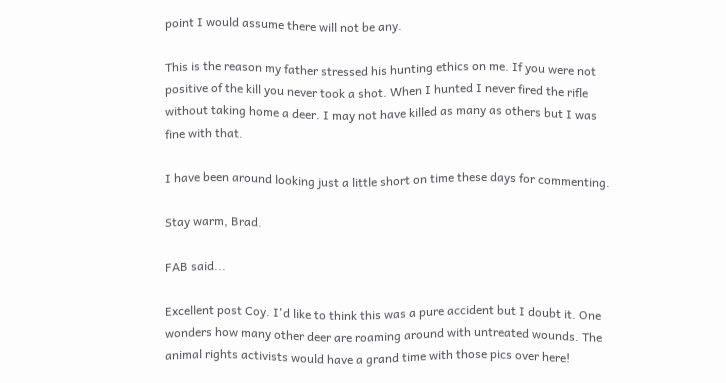point I would assume there will not be any.

This is the reason my father stressed his hunting ethics on me. If you were not positive of the kill you never took a shot. When I hunted I never fired the rifle without taking home a deer. I may not have killed as many as others but I was fine with that.

I have been around looking just a little short on time these days for commenting.

Stay warm, Brad.

FAB said...

Excellent post Coy. I'd like to think this was a pure accident but I doubt it. One wonders how many other deer are roaming around with untreated wounds. The animal rights activists would have a grand time with those pics over here!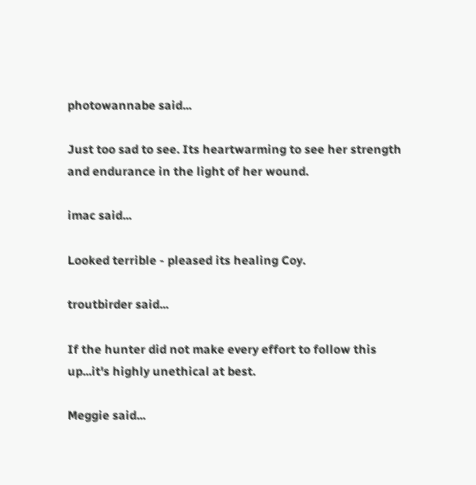photowannabe said...

Just too sad to see. Its heartwarming to see her strength and endurance in the light of her wound.

imac said...

Looked terrible - pleased its healing Coy.

troutbirder said...

If the hunter did not make every effort to follow this up...it's highly unethical at best.

Meggie said...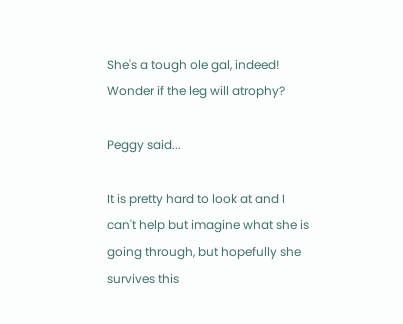She's a tough ole gal, indeed! Wonder if the leg will atrophy?

Peggy said...

It is pretty hard to look at and I can't help but imagine what she is going through, but hopefully she survives this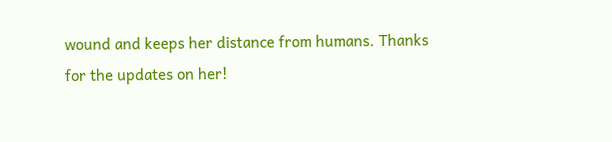wound and keeps her distance from humans. Thanks for the updates on her!